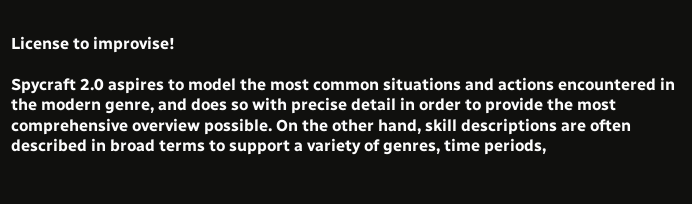License to improvise!

Spycraft 2.0 aspires to model the most common situations and actions encountered in the modern genre, and does so with precise detail in order to provide the most comprehensive overview possible. On the other hand, skill descriptions are often described in broad terms to support a variety of genres, time periods,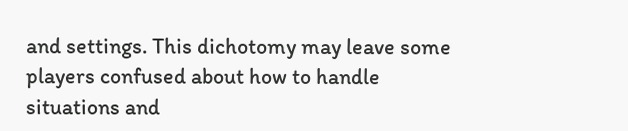and settings. This dichotomy may leave some players confused about how to handle situations and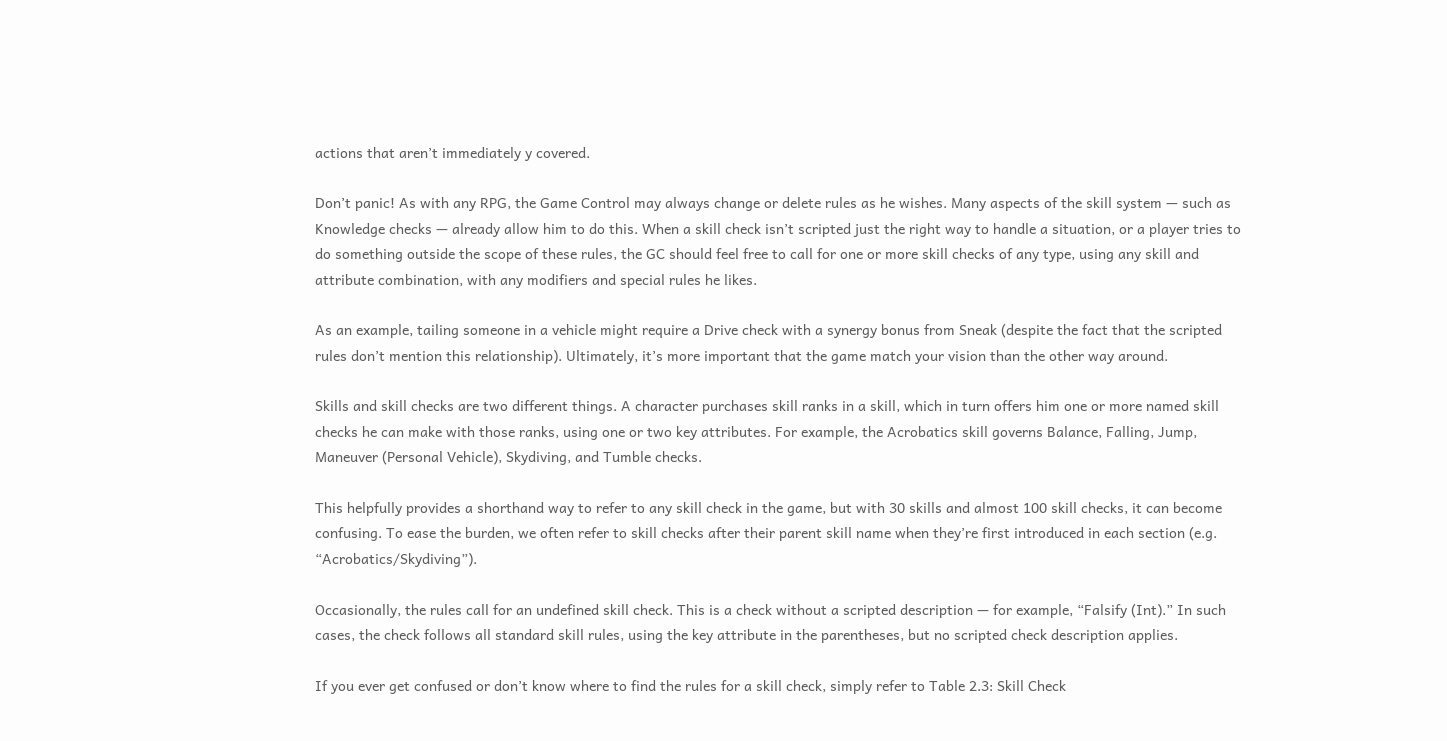actions that aren’t immediately y covered.

Don’t panic! As with any RPG, the Game Control may always change or delete rules as he wishes. Many aspects of the skill system — such as Knowledge checks — already allow him to do this. When a skill check isn’t scripted just the right way to handle a situation, or a player tries to do something outside the scope of these rules, the GC should feel free to call for one or more skill checks of any type, using any skill and attribute combination, with any modifiers and special rules he likes.

As an example, tailing someone in a vehicle might require a Drive check with a synergy bonus from Sneak (despite the fact that the scripted rules don’t mention this relationship). Ultimately, it’s more important that the game match your vision than the other way around.

Skills and skill checks are two different things. A character purchases skill ranks in a skill, which in turn offers him one or more named skill checks he can make with those ranks, using one or two key attributes. For example, the Acrobatics skill governs Balance, Falling, Jump, Maneuver (Personal Vehicle), Skydiving, and Tumble checks.

This helpfully provides a shorthand way to refer to any skill check in the game, but with 30 skills and almost 100 skill checks, it can become confusing. To ease the burden, we often refer to skill checks after their parent skill name when they’re first introduced in each section (e.g. “Acrobatics/Skydiving”).

Occasionally, the rules call for an undefined skill check. This is a check without a scripted description — for example, “Falsify (Int).” In such cases, the check follows all standard skill rules, using the key attribute in the parentheses, but no scripted check description applies.

If you ever get confused or don’t know where to find the rules for a skill check, simply refer to Table 2.3: Skill Check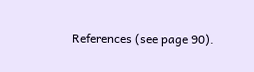References (see page 90).